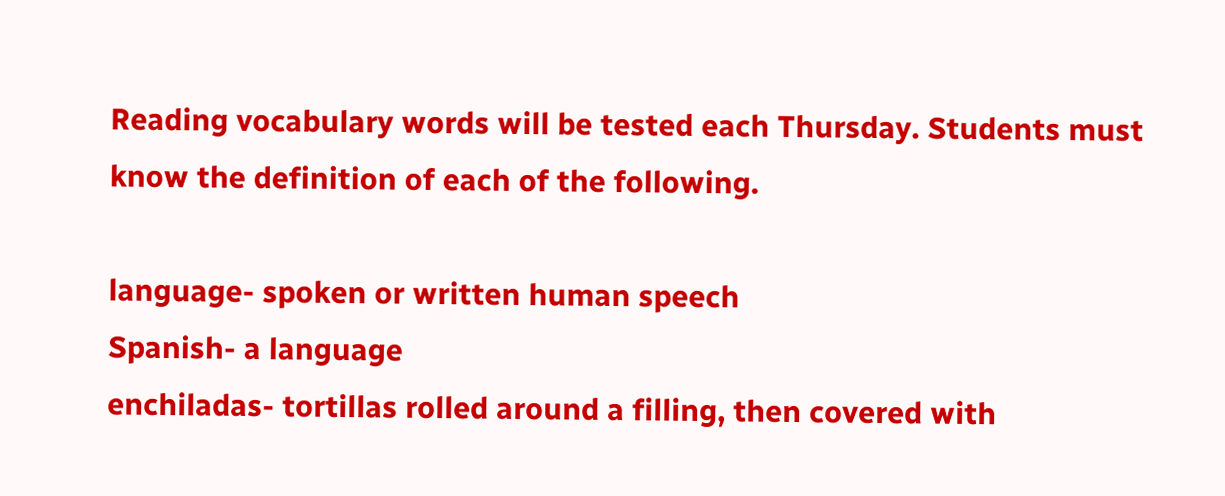Reading vocabulary words will be tested each Thursday. Students must know the definition of each of the following.

language- spoken or written human speech
Spanish- a language
enchiladas- tortillas rolled around a filling, then covered with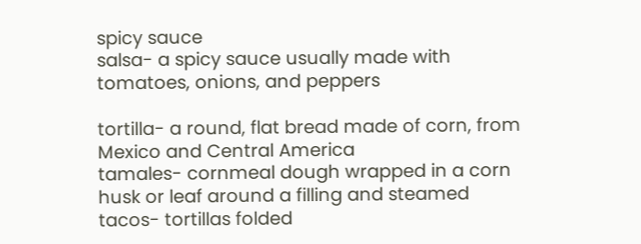spicy sauce
salsa- a spicy sauce usually made with tomatoes, onions, and peppers

tortilla- a round, flat bread made of corn, from Mexico and Central America
tamales- cornmeal dough wrapped in a corn husk or leaf around a filling and steamed
tacos- tortillas folded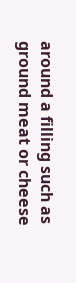around a filling such as ground meat or cheese